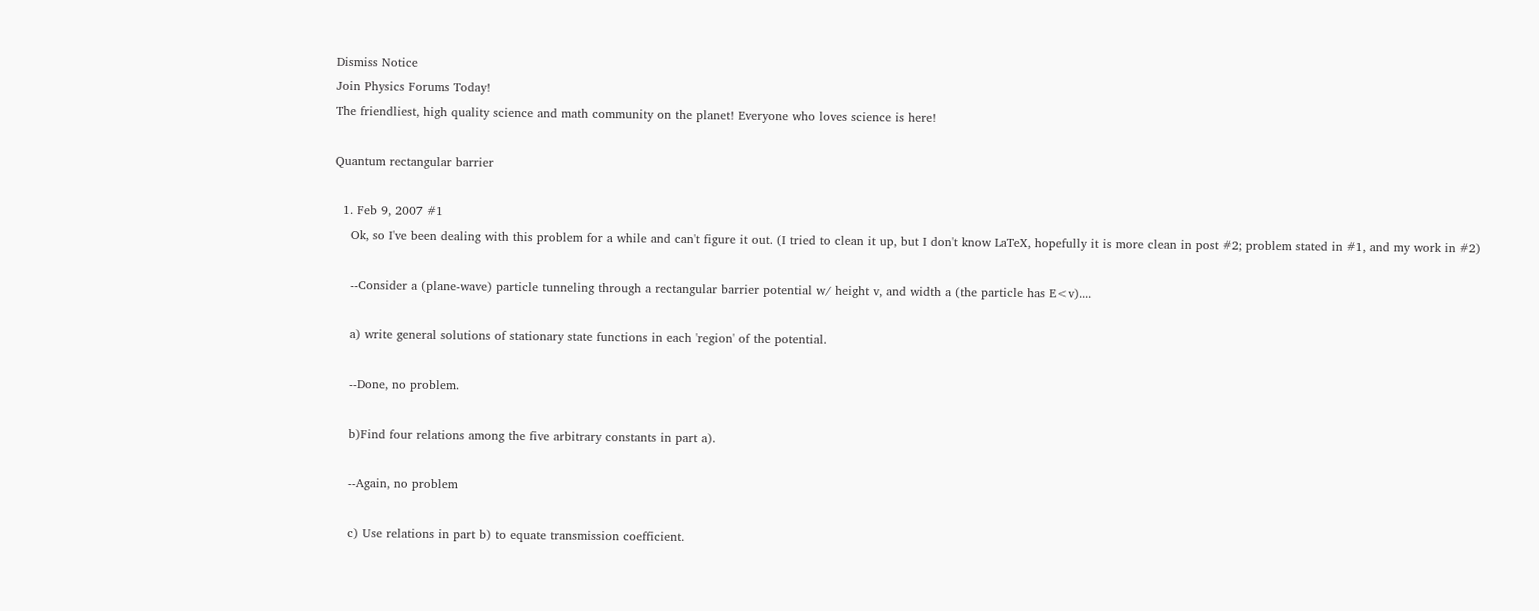Dismiss Notice
Join Physics Forums Today!
The friendliest, high quality science and math community on the planet! Everyone who loves science is here!

Quantum rectangular barrier

  1. Feb 9, 2007 #1
    Ok, so I've been dealing with this problem for a while and can't figure it out. (I tried to clean it up, but I don't know LaTeX, hopefully it is more clean in post #2; problem stated in #1, and my work in #2)

    --Consider a (plane-wave) particle tunneling through a rectangular barrier potential w/ height v, and width a (the particle has E<v)....

    a) write general solutions of stationary state functions in each 'region' of the potential.

    --Done, no problem.

    b)Find four relations among the five arbitrary constants in part a).

    --Again, no problem

    c) Use relations in part b) to equate transmission coefficient.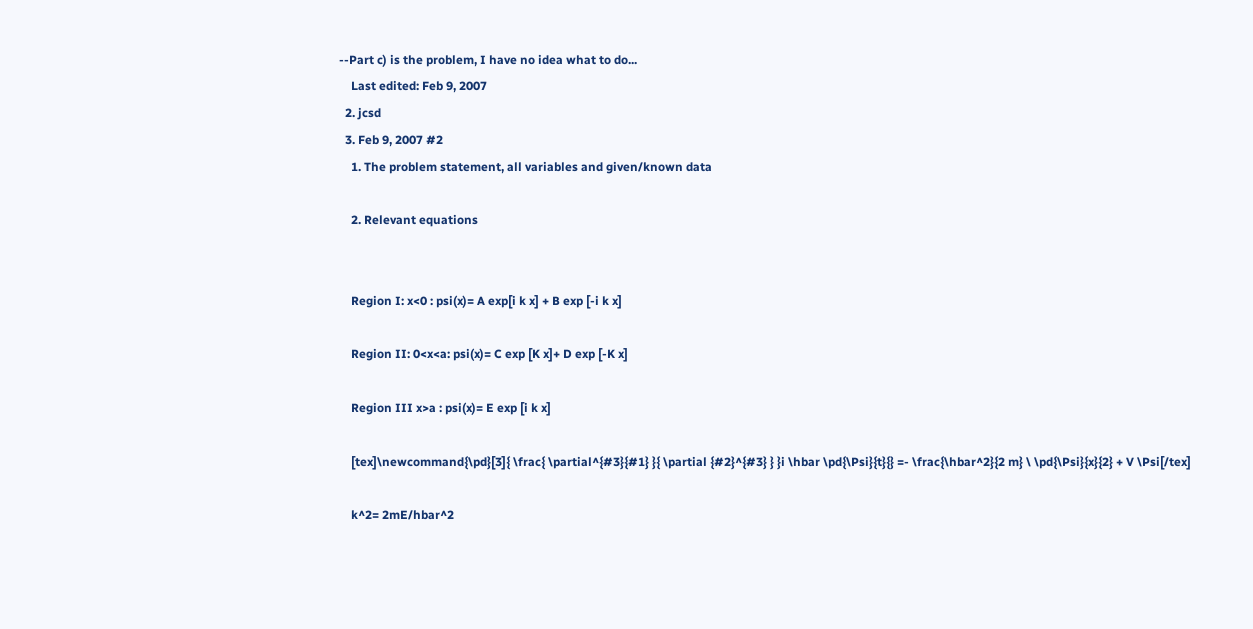--Part c) is the problem, I have no idea what to do...
    Last edited: Feb 9, 2007
  2. jcsd
  3. Feb 9, 2007 #2
    1. The problem statement, all variables and given/known data

    2. Relevant equations


    Region I: x<0 : psi(x)= A exp[i k x] + B exp [-i k x]

    Region II: 0<x<a: psi(x)= C exp [K x]+ D exp [-K x]

    Region III x>a : psi(x)= E exp [i k x]

    [tex]\newcommand{\pd}[3]{ \frac{ \partial^{#3}{#1} }{ \partial {#2}^{#3} } }i \hbar \pd{\Psi}{t}{} =- \frac{\hbar^2}{2 m} \ \pd{\Psi}{x}{2} + V \Psi[/tex]

    k^2= 2mE/hbar^2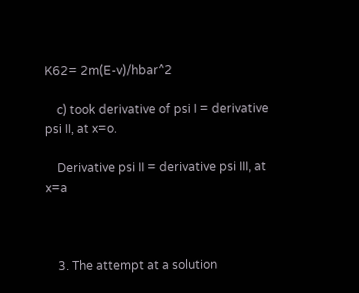K62= 2m(E-v)/hbar^2

    c) took derivative of psi I = derivative psi II, at x=o.

    Derivative psi II = derivative psi III, at x=a



    3. The attempt at a solution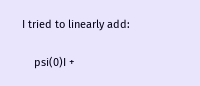I tried to linearly add:

    psi(0)I +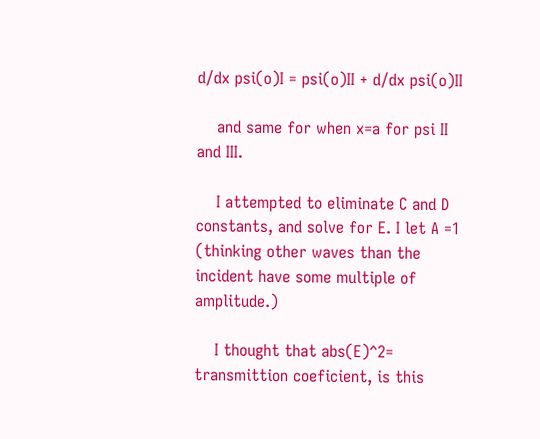d/dx psi(o)I = psi(o)II + d/dx psi(o)II

    and same for when x=a for psi II and III.

    I attempted to eliminate C and D constants, and solve for E. I let A =1 (thinking other waves than the incident have some multiple of amplitude.)

    I thought that abs(E)^2= transmittion coeficient, is this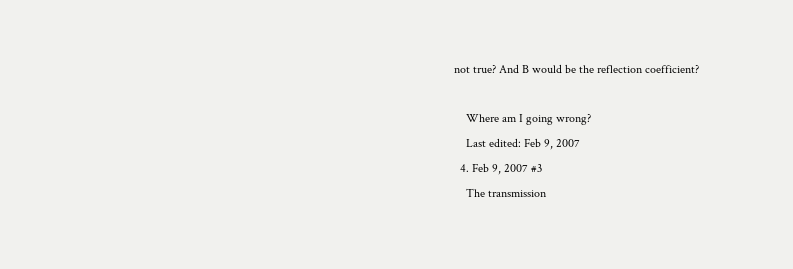not true? And B would be the reflection coefficient?

    Where am I going wrong?
    Last edited: Feb 9, 2007
  4. Feb 9, 2007 #3
    The transmission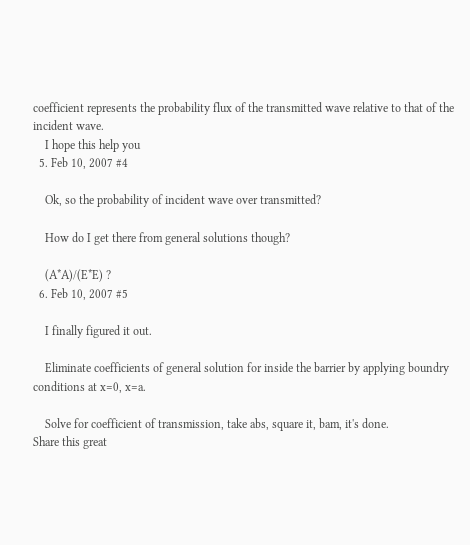coefficient represents the probability flux of the transmitted wave relative to that of the incident wave.
    I hope this help you
  5. Feb 10, 2007 #4

    Ok, so the probability of incident wave over transmitted?

    How do I get there from general solutions though?

    (A*A)/(E*E) ?
  6. Feb 10, 2007 #5

    I finally figured it out.

    Eliminate coefficients of general solution for inside the barrier by applying boundry conditions at x=0, x=a.

    Solve for coefficient of transmission, take abs, square it, bam, it's done.
Share this great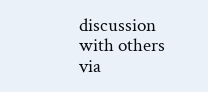discussion with others via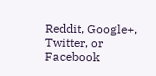Reddit, Google+, Twitter, or Facebook